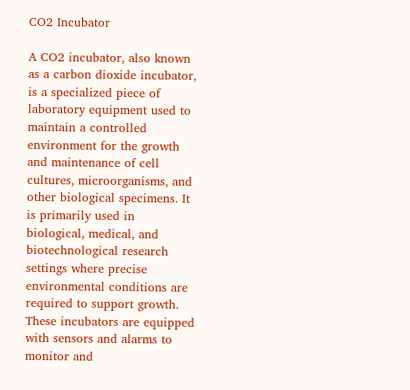CO2 Incubator

A CO2 incubator, also known as a carbon dioxide incubator, is a specialized piece of laboratory equipment used to maintain a controlled environment for the growth and maintenance of cell cultures, microorganisms, and other biological specimens. It is primarily used in biological, medical, and biotechnological research settings where precise environmental conditions are required to support growth. These incubators are equipped with sensors and alarms to monitor and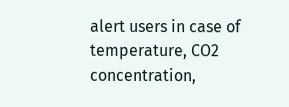alert users in case of temperature, CO2 concentration,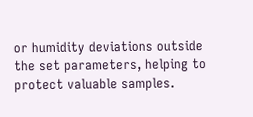or humidity deviations outside the set parameters, helping to protect valuable samples.